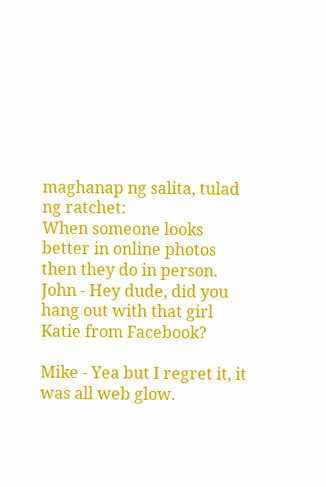maghanap ng salita, tulad ng ratchet:
When someone looks better in online photos then they do in person.
John - Hey dude, did you hang out with that girl Katie from Facebook?

Mike - Yea but I regret it, it was all web glow.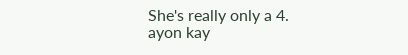She's really only a 4.
ayon kay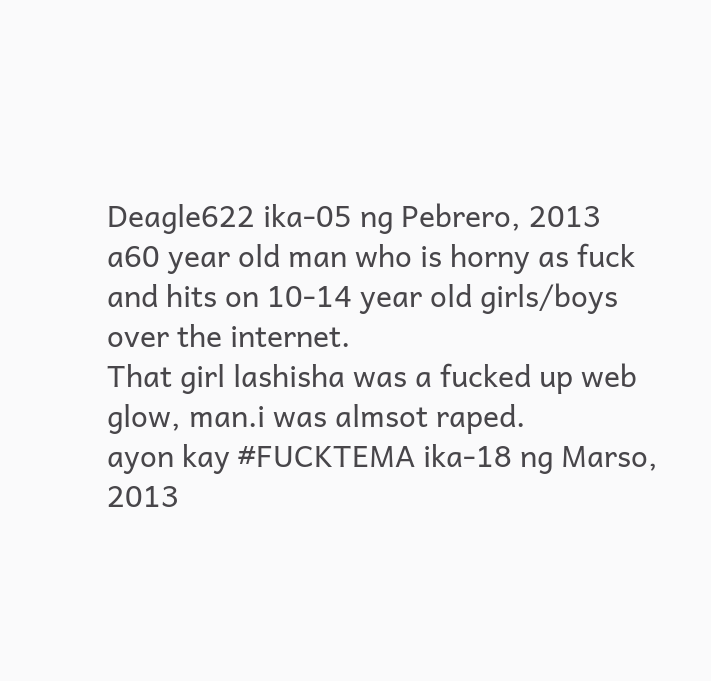Deagle622 ika-05 ng Pebrero, 2013
a60 year old man who is horny as fuck and hits on 10-14 year old girls/boys over the internet.
That girl lashisha was a fucked up web glow, man.i was almsot raped.
ayon kay #FUCKTEMA ika-18 ng Marso, 2013